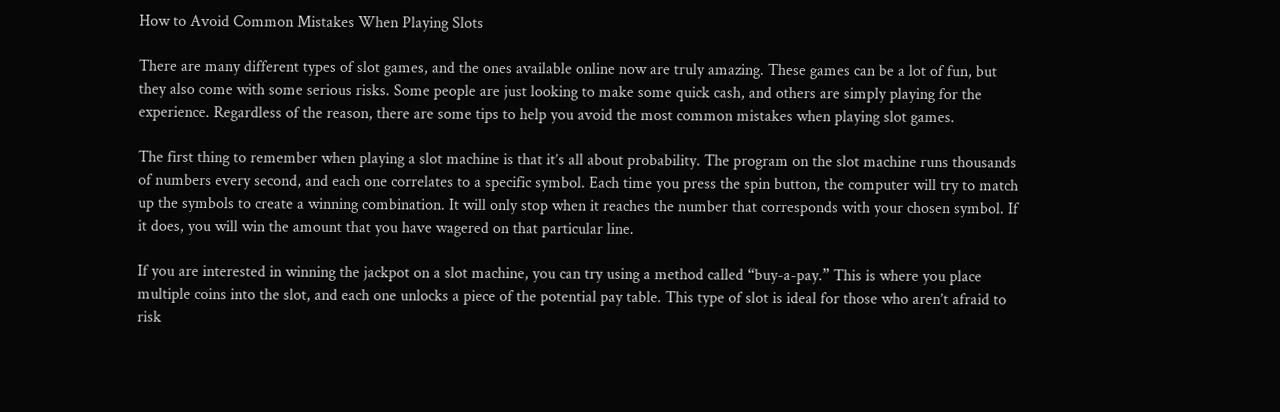How to Avoid Common Mistakes When Playing Slots

There are many different types of slot games, and the ones available online now are truly amazing. These games can be a lot of fun, but they also come with some serious risks. Some people are just looking to make some quick cash, and others are simply playing for the experience. Regardless of the reason, there are some tips to help you avoid the most common mistakes when playing slot games.

The first thing to remember when playing a slot machine is that it’s all about probability. The program on the slot machine runs thousands of numbers every second, and each one correlates to a specific symbol. Each time you press the spin button, the computer will try to match up the symbols to create a winning combination. It will only stop when it reaches the number that corresponds with your chosen symbol. If it does, you will win the amount that you have wagered on that particular line.

If you are interested in winning the jackpot on a slot machine, you can try using a method called “buy-a-pay.” This is where you place multiple coins into the slot, and each one unlocks a piece of the potential pay table. This type of slot is ideal for those who aren’t afraid to risk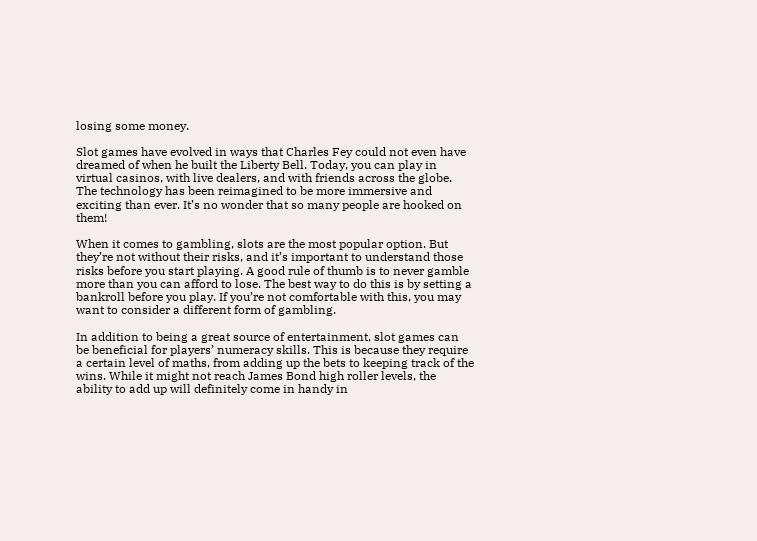losing some money.

Slot games have evolved in ways that Charles Fey could not even have dreamed of when he built the Liberty Bell. Today, you can play in virtual casinos, with live dealers, and with friends across the globe. The technology has been reimagined to be more immersive and exciting than ever. It’s no wonder that so many people are hooked on them!

When it comes to gambling, slots are the most popular option. But they’re not without their risks, and it’s important to understand those risks before you start playing. A good rule of thumb is to never gamble more than you can afford to lose. The best way to do this is by setting a bankroll before you play. If you’re not comfortable with this, you may want to consider a different form of gambling.

In addition to being a great source of entertainment, slot games can be beneficial for players’ numeracy skills. This is because they require a certain level of maths, from adding up the bets to keeping track of the wins. While it might not reach James Bond high roller levels, the ability to add up will definitely come in handy in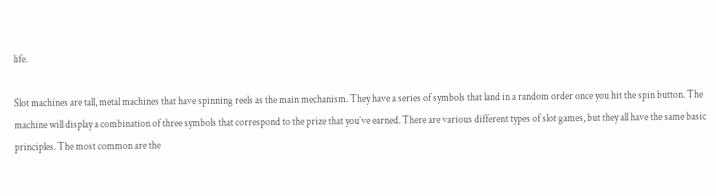life.

Slot machines are tall, metal machines that have spinning reels as the main mechanism. They have a series of symbols that land in a random order once you hit the spin button. The machine will display a combination of three symbols that correspond to the prize that you’ve earned. There are various different types of slot games, but they all have the same basic principles. The most common are the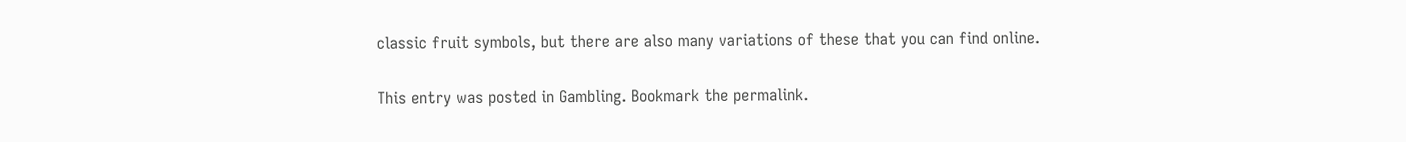classic fruit symbols, but there are also many variations of these that you can find online.

This entry was posted in Gambling. Bookmark the permalink.